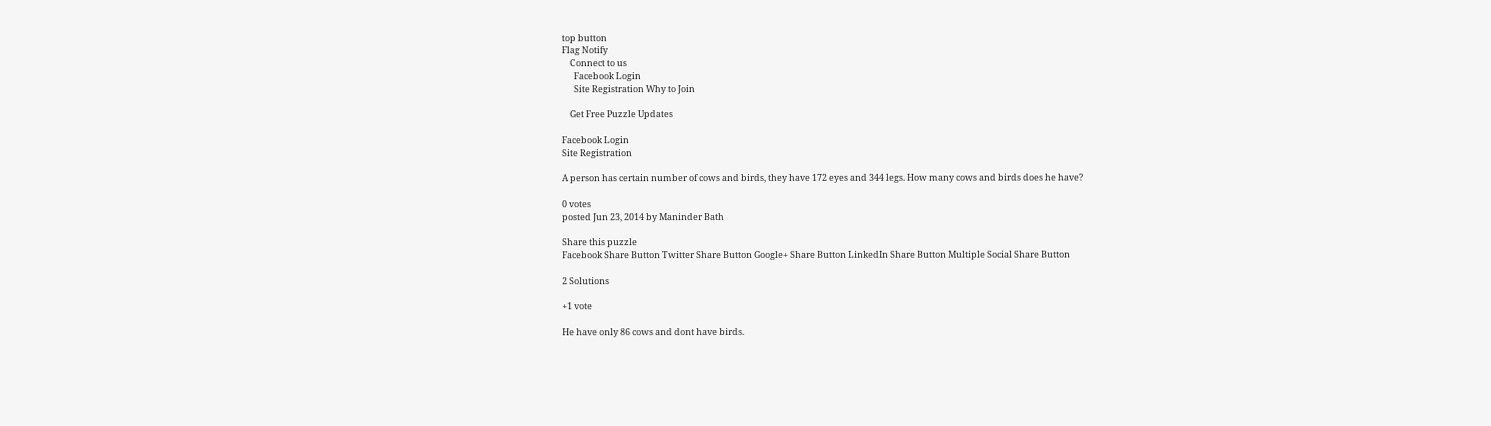top button
Flag Notify
    Connect to us
      Facebook Login
      Site Registration Why to Join

    Get Free Puzzle Updates

Facebook Login
Site Registration

A person has certain number of cows and birds, they have 172 eyes and 344 legs. How many cows and birds does he have?

0 votes
posted Jun 23, 2014 by Maninder Bath

Share this puzzle
Facebook Share Button Twitter Share Button Google+ Share Button LinkedIn Share Button Multiple Social Share Button

2 Solutions

+1 vote

He have only 86 cows and dont have birds.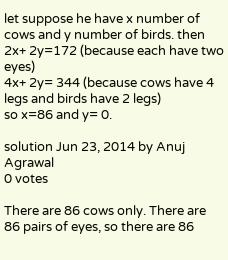let suppose he have x number of cows and y number of birds. then
2x+ 2y=172 (because each have two eyes)
4x+ 2y= 344 (because cows have 4 legs and birds have 2 legs)
so x=86 and y= 0.

solution Jun 23, 2014 by Anuj Agrawal
0 votes

There are 86 cows only. There are 86 pairs of eyes, so there are 86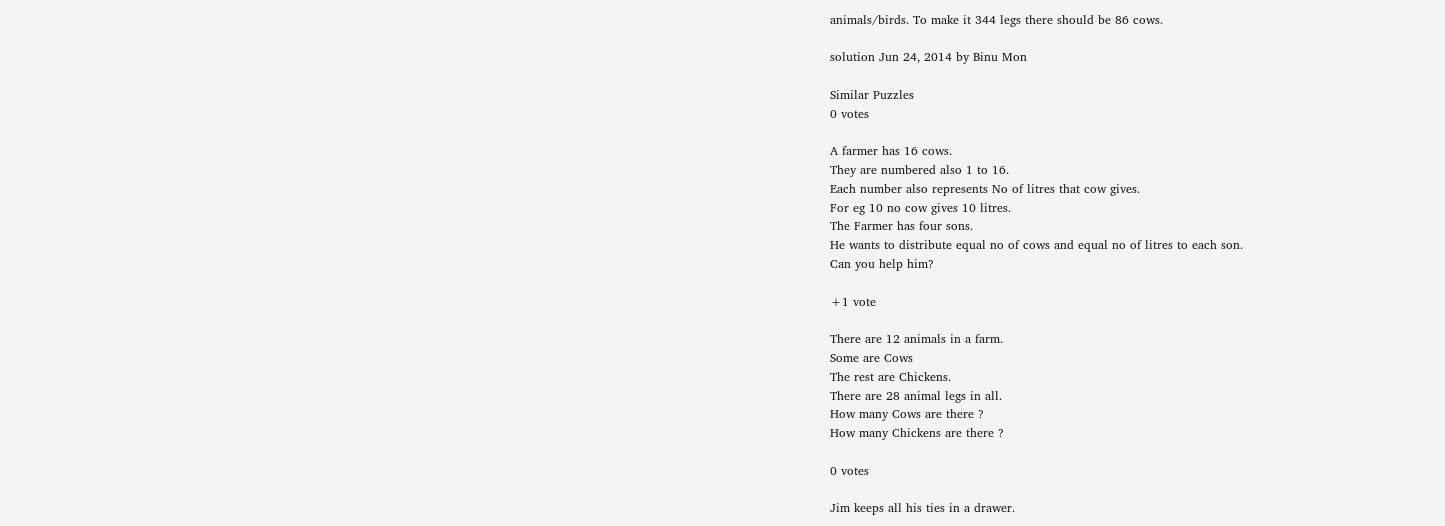animals/birds. To make it 344 legs there should be 86 cows.

solution Jun 24, 2014 by Binu Mon

Similar Puzzles
0 votes

A farmer has 16 cows.
They are numbered also 1 to 16.
Each number also represents No of litres that cow gives.
For eg 10 no cow gives 10 litres.
The Farmer has four sons.
He wants to distribute equal no of cows and equal no of litres to each son.
Can you help him?

+1 vote

There are 12 animals in a farm.
Some are Cows
The rest are Chickens.
There are 28 animal legs in all.
How many Cows are there ?
How many Chickens are there ?

0 votes

Jim keeps all his ties in a drawer.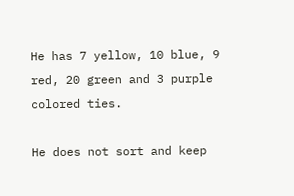He has 7 yellow, 10 blue, 9 red, 20 green and 3 purple colored ties.

He does not sort and keep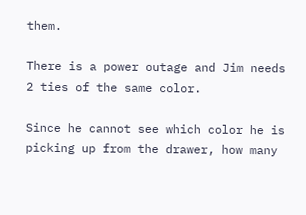them.

There is a power outage and Jim needs 2 ties of the same color.

Since he cannot see which color he is picking up from the drawer, how many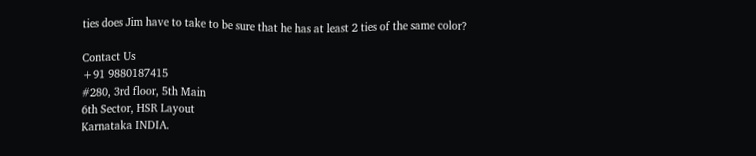ties does Jim have to take to be sure that he has at least 2 ties of the same color?

Contact Us
+91 9880187415
#280, 3rd floor, 5th Main
6th Sector, HSR Layout
Karnataka INDIA.